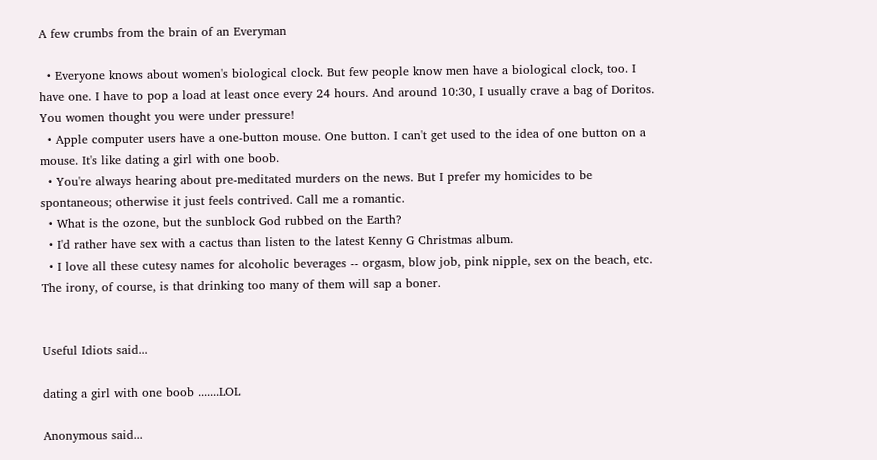A few crumbs from the brain of an Everyman

  • Everyone knows about women's biological clock. But few people know men have a biological clock, too. I have one. I have to pop a load at least once every 24 hours. And around 10:30, I usually crave a bag of Doritos. You women thought you were under pressure!
  • Apple computer users have a one-button mouse. One button. I can't get used to the idea of one button on a mouse. It's like dating a girl with one boob.
  • You're always hearing about pre-meditated murders on the news. But I prefer my homicides to be spontaneous; otherwise it just feels contrived. Call me a romantic.
  • What is the ozone, but the sunblock God rubbed on the Earth?
  • I'd rather have sex with a cactus than listen to the latest Kenny G Christmas album.
  • I love all these cutesy names for alcoholic beverages -- orgasm, blow job, pink nipple, sex on the beach, etc. The irony, of course, is that drinking too many of them will sap a boner.


Useful Idiots said...

dating a girl with one boob .......LOL

Anonymous said...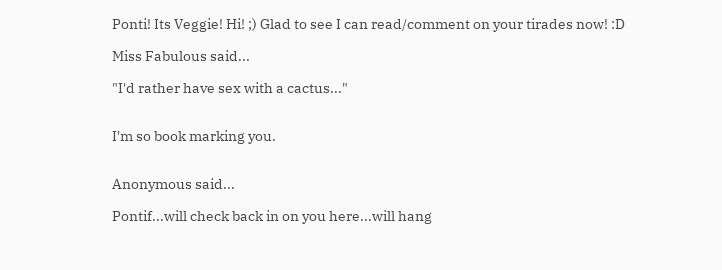Ponti! Its Veggie! Hi! ;) Glad to see I can read/comment on your tirades now! :D

Miss Fabulous said...

"I'd rather have sex with a cactus..."


I'm so book marking you.


Anonymous said...

Pontif...will check back in on you here...will hang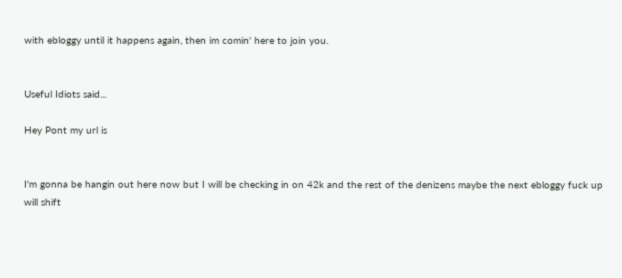with ebloggy until it happens again, then im comin' here to join you.


Useful Idiots said...

Hey Pont my url is


I'm gonna be hangin out here now but I will be checking in on 42k and the rest of the denizens maybe the next ebloggy fuck up will shift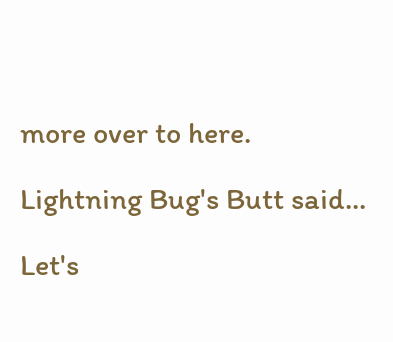more over to here.

Lightning Bug's Butt said...

Let's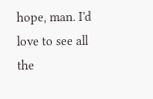hope, man. I'd love to see all the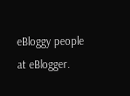eBloggy people at eBlogger.